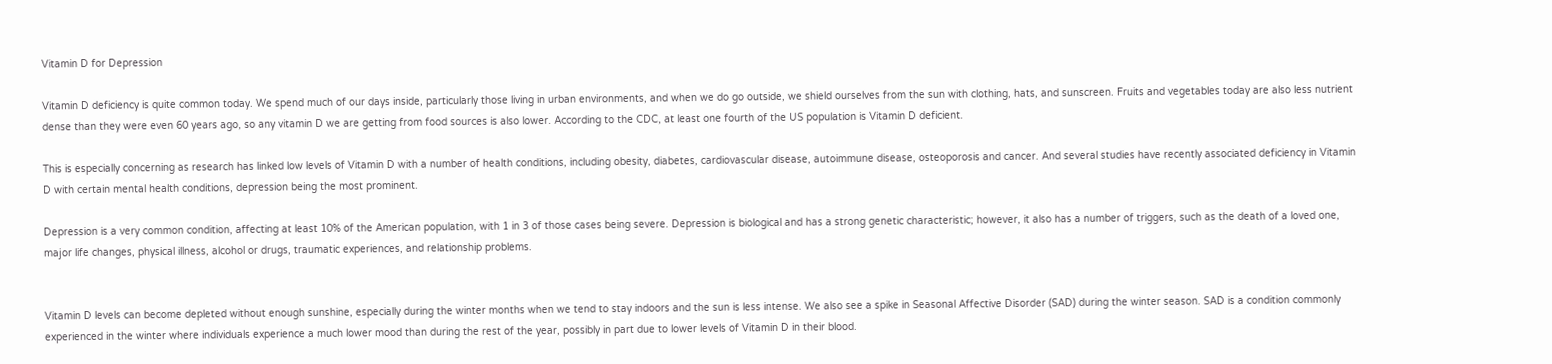Vitamin D for Depression

Vitamin D deficiency is quite common today. We spend much of our days inside, particularly those living in urban environments, and when we do go outside, we shield ourselves from the sun with clothing, hats, and sunscreen. Fruits and vegetables today are also less nutrient dense than they were even 60 years ago, so any vitamin D we are getting from food sources is also lower. According to the CDC, at least one fourth of the US population is Vitamin D deficient.

This is especially concerning as research has linked low levels of Vitamin D with a number of health conditions, including obesity, diabetes, cardiovascular disease, autoimmune disease, osteoporosis and cancer. And several studies have recently associated deficiency in Vitamin D with certain mental health conditions, depression being the most prominent.

Depression is a very common condition, affecting at least 10% of the American population, with 1 in 3 of those cases being severe. Depression is biological and has a strong genetic characteristic; however, it also has a number of triggers, such as the death of a loved one, major life changes, physical illness, alcohol or drugs, traumatic experiences, and relationship problems.


Vitamin D levels can become depleted without enough sunshine, especially during the winter months when we tend to stay indoors and the sun is less intense. We also see a spike in Seasonal Affective Disorder (SAD) during the winter season. SAD is a condition commonly experienced in the winter where individuals experience a much lower mood than during the rest of the year, possibly in part due to lower levels of Vitamin D in their blood.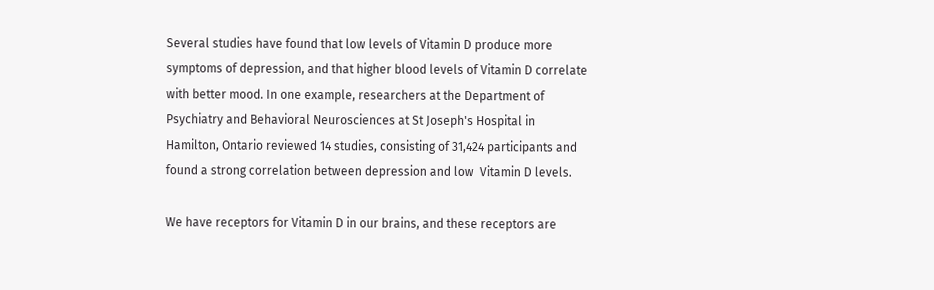Several studies have found that low levels of Vitamin D produce more symptoms of depression, and that higher blood levels of Vitamin D correlate with better mood. In one example, researchers at the Department of Psychiatry and Behavioral Neurosciences at St Joseph's Hospital in Hamilton, Ontario reviewed 14 studies, consisting of 31,424 participants and found a strong correlation between depression and low  Vitamin D levels.

We have receptors for Vitamin D in our brains, and these receptors are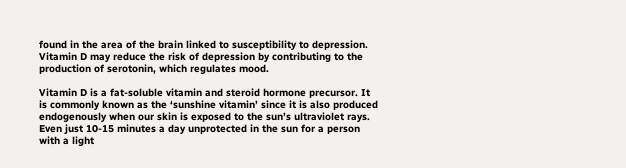found in the area of the brain linked to susceptibility to depression. Vitamin D may reduce the risk of depression by contributing to the production of serotonin, which regulates mood.

Vitamin D is a fat-soluble vitamin and steroid hormone precursor. It is commonly known as the ‘sunshine vitamin’ since it is also produced endogenously when our skin is exposed to the sun’s ultraviolet rays. Even just 10-15 minutes a day unprotected in the sun for a person with a light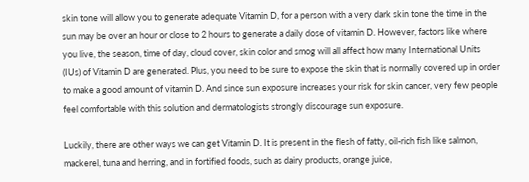skin tone will allow you to generate adequate Vitamin D, for a person with a very dark skin tone the time in the sun may be over an hour or close to 2 hours to generate a daily dose of vitamin D. However, factors like where you live, the season, time of day, cloud cover, skin color and smog will all affect how many International Units (IUs) of Vitamin D are generated. Plus, you need to be sure to expose the skin that is normally covered up in order to make a good amount of vitamin D. And since sun exposure increases your risk for skin cancer, very few people feel comfortable with this solution and dermatologists strongly discourage sun exposure.

Luckily, there are other ways we can get Vitamin D. It is present in the flesh of fatty, oil-rich fish like salmon, mackerel, tuna and herring, and in fortified foods, such as dairy products, orange juice,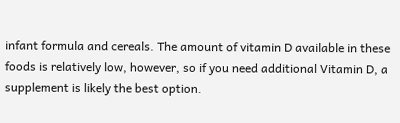infant formula and cereals. The amount of vitamin D available in these foods is relatively low, however, so if you need additional Vitamin D, a supplement is likely the best option.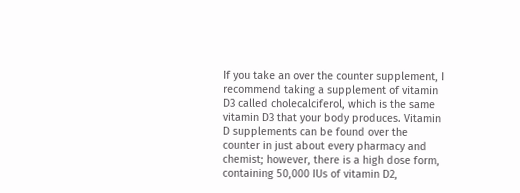If you take an over the counter supplement, I recommend taking a supplement of vitamin D3 called cholecalciferol, which is the same vitamin D3 that your body produces. Vitamin D supplements can be found over the counter in just about every pharmacy and chemist; however, there is a high dose form, containing 50,000 IUs of vitamin D2,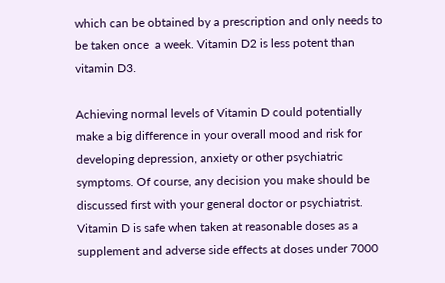which can be obtained by a prescription and only needs to be taken once  a week. Vitamin D2 is less potent than vitamin D3.

Achieving normal levels of Vitamin D could potentially make a big difference in your overall mood and risk for developing depression, anxiety or other psychiatric symptoms. Of course, any decision you make should be discussed first with your general doctor or psychiatrist. Vitamin D is safe when taken at reasonable doses as a supplement and adverse side effects at doses under 7000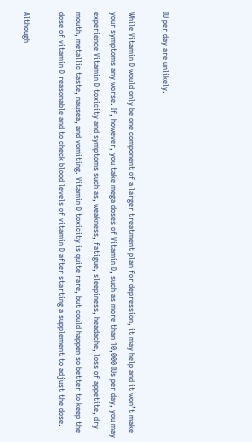IU per day are unlikely.

While Vitamin D would only be one component of a larger treatment plan for depression, it may help and it won’t make your symptoms any worse. If, however, you take mega doses of Vitamin D, such as more than 10,000 IUs per day, you may experience Vitamin D toxicity and symptoms such as, weakness, fatigue, sleepiness, headache, loss of appetite, dry mouth, metallic taste, nausea, and vomiting. Vitamin D toxicity is quite rare, but could happen so better to keep the dose of vitamin D reasonable and to check blood levels of vitamin D after starting a supplement to adjust the dose.

Although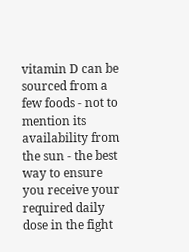vitamin D can be sourced from a few foods - not to mention its availability from the sun - the best way to ensure you receive your required daily dose in the fight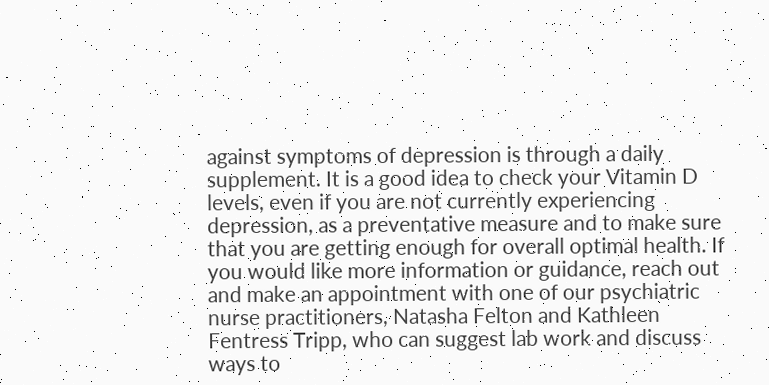against symptoms of depression is through a daily supplement. It is a good idea to check your Vitamin D levels, even if you are not currently experiencing depression, as a preventative measure and to make sure that you are getting enough for overall optimal health. If you would like more information or guidance, reach out and make an appointment with one of our psychiatric nurse practitioners, Natasha Felton and Kathleen Fentress Tripp, who can suggest lab work and discuss ways to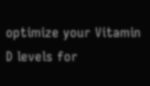optimize your Vitamin D levels for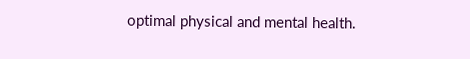optimal physical and mental health.